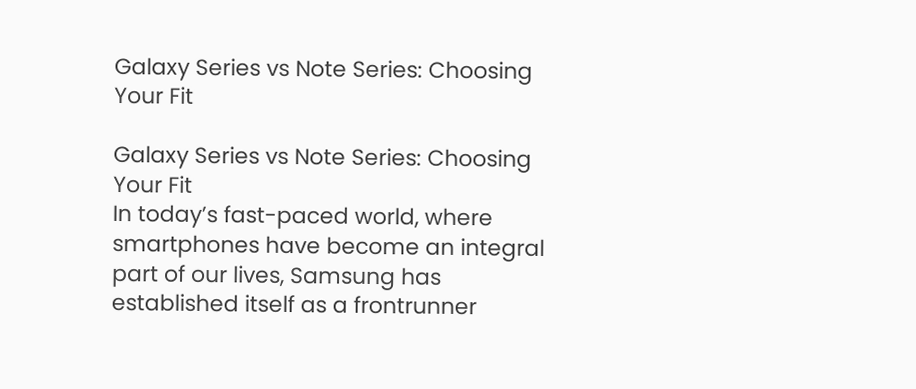Galaxy Series vs Note Series: Choosing Your Fit

Galaxy Series vs Note Series: Choosing Your Fit
In today’s fast-paced world, where smartphones have become an integral part of our lives, Samsung has established itself as a frontrunner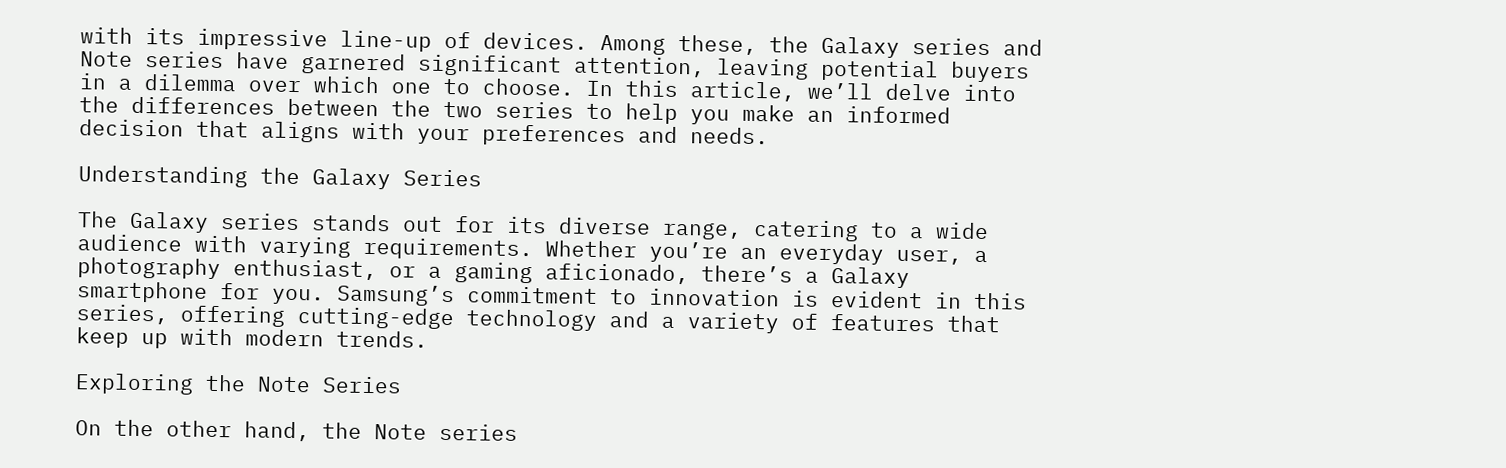with its impressive line-up of devices. Among these, the Galaxy series and Note series have garnered significant attention, leaving potential buyers in a dilemma over which one to choose. In this article, we’ll delve into the differences between the two series to help you make an informed decision that aligns with your preferences and needs.

Understanding the Galaxy Series

The Galaxy series stands out for its diverse range, catering to a wide audience with varying requirements. Whether you’re an everyday user, a photography enthusiast, or a gaming aficionado, there’s a Galaxy smartphone for you. Samsung’s commitment to innovation is evident in this series, offering cutting-edge technology and a variety of features that keep up with modern trends.

Exploring the Note Series

On the other hand, the Note series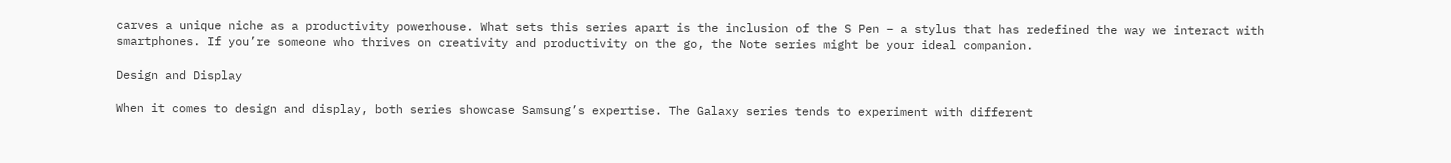carves a unique niche as a productivity powerhouse. What sets this series apart is the inclusion of the S Pen – a stylus that has redefined the way we interact with smartphones. If you’re someone who thrives on creativity and productivity on the go, the Note series might be your ideal companion.

Design and Display

When it comes to design and display, both series showcase Samsung’s expertise. The Galaxy series tends to experiment with different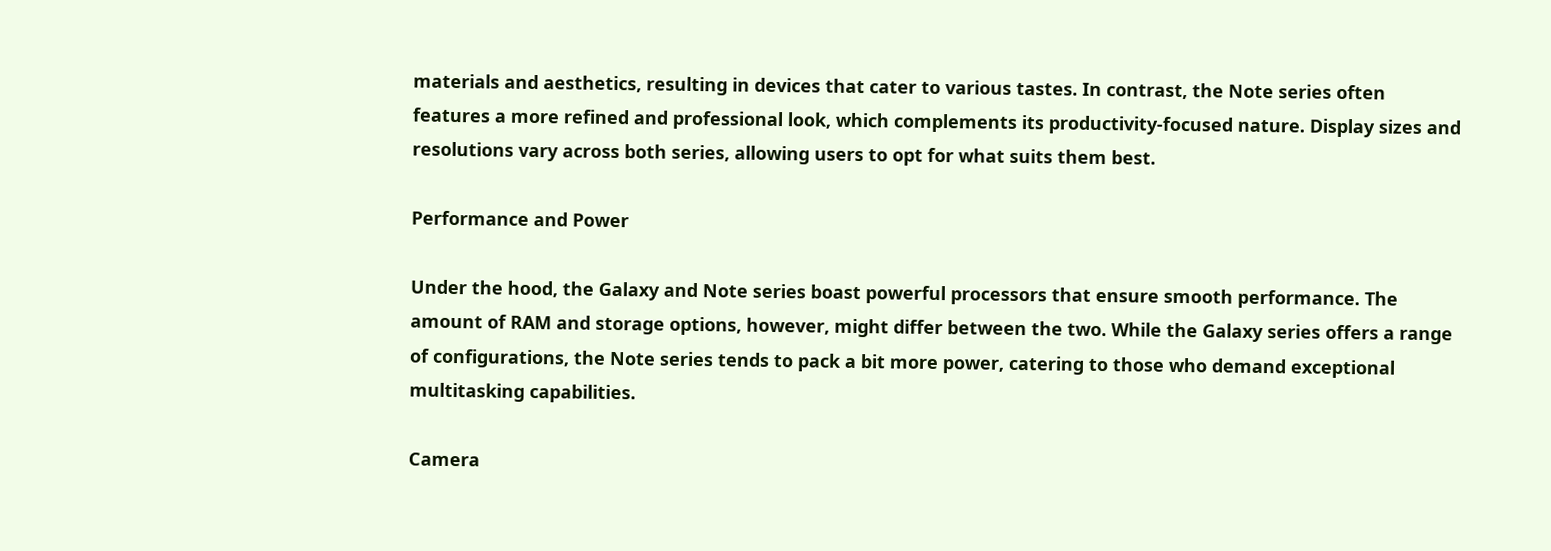materials and aesthetics, resulting in devices that cater to various tastes. In contrast, the Note series often features a more refined and professional look, which complements its productivity-focused nature. Display sizes and resolutions vary across both series, allowing users to opt for what suits them best.

Performance and Power

Under the hood, the Galaxy and Note series boast powerful processors that ensure smooth performance. The amount of RAM and storage options, however, might differ between the two. While the Galaxy series offers a range of configurations, the Note series tends to pack a bit more power, catering to those who demand exceptional multitasking capabilities.

Camera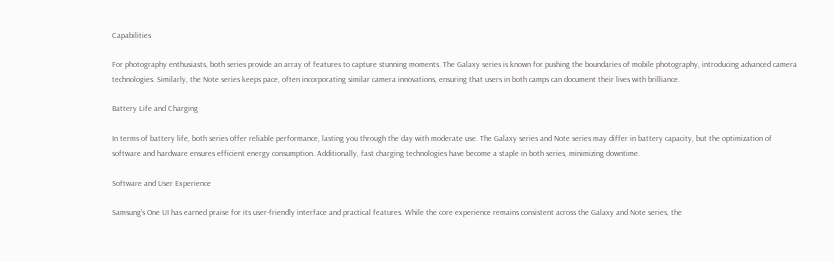Capabilities

For photography enthusiasts, both series provide an array of features to capture stunning moments. The Galaxy series is known for pushing the boundaries of mobile photography, introducing advanced camera technologies. Similarly, the Note series keeps pace, often incorporating similar camera innovations, ensuring that users in both camps can document their lives with brilliance.

Battery Life and Charging

In terms of battery life, both series offer reliable performance, lasting you through the day with moderate use. The Galaxy series and Note series may differ in battery capacity, but the optimization of software and hardware ensures efficient energy consumption. Additionally, fast charging technologies have become a staple in both series, minimizing downtime.

Software and User Experience

Samsung’s One UI has earned praise for its user-friendly interface and practical features. While the core experience remains consistent across the Galaxy and Note series, the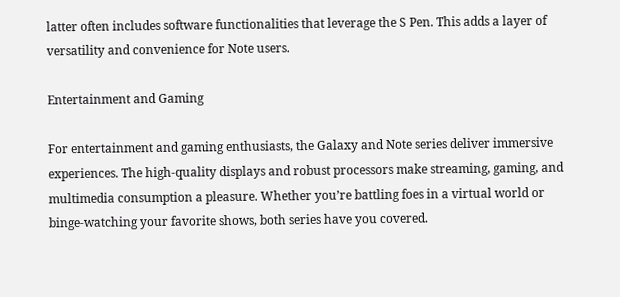latter often includes software functionalities that leverage the S Pen. This adds a layer of versatility and convenience for Note users.

Entertainment and Gaming

For entertainment and gaming enthusiasts, the Galaxy and Note series deliver immersive experiences. The high-quality displays and robust processors make streaming, gaming, and multimedia consumption a pleasure. Whether you’re battling foes in a virtual world or binge-watching your favorite shows, both series have you covered.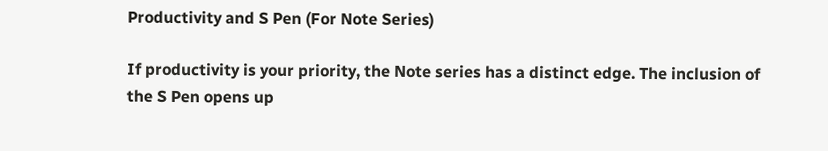Productivity and S Pen (For Note Series)

If productivity is your priority, the Note series has a distinct edge. The inclusion of the S Pen opens up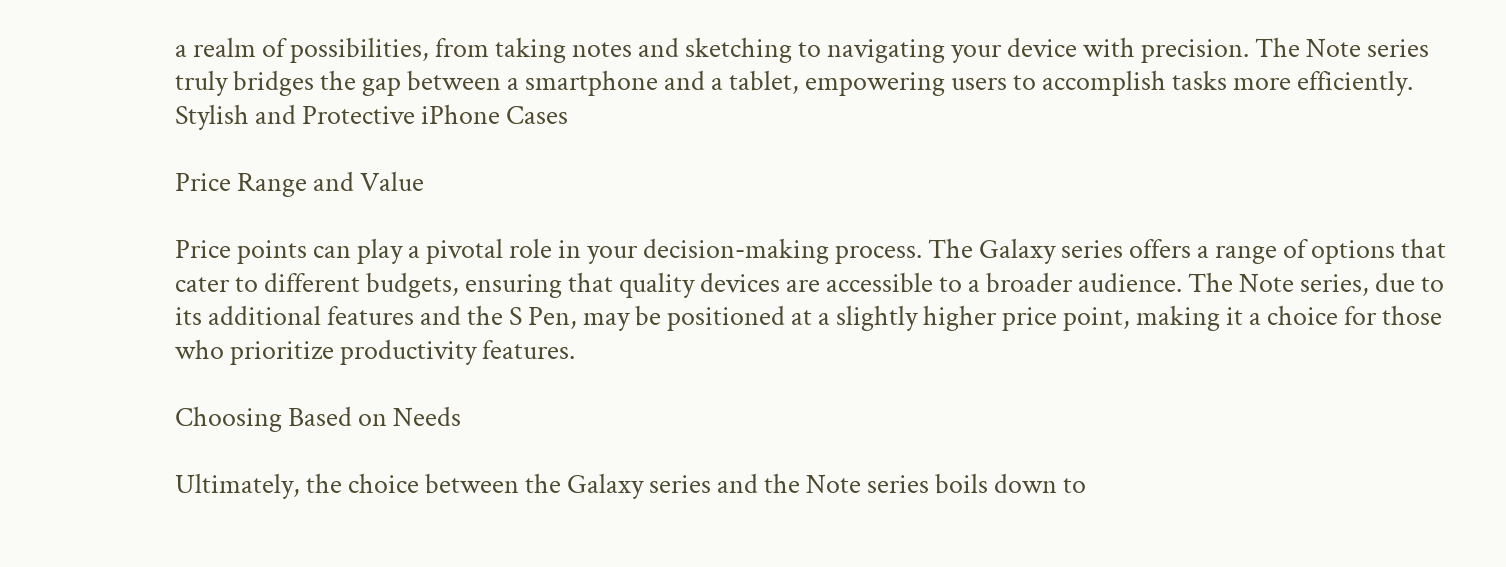a realm of possibilities, from taking notes and sketching to navigating your device with precision. The Note series truly bridges the gap between a smartphone and a tablet, empowering users to accomplish tasks more efficiently.
Stylish and Protective iPhone Cases

Price Range and Value

Price points can play a pivotal role in your decision-making process. The Galaxy series offers a range of options that cater to different budgets, ensuring that quality devices are accessible to a broader audience. The Note series, due to its additional features and the S Pen, may be positioned at a slightly higher price point, making it a choice for those who prioritize productivity features.

Choosing Based on Needs

Ultimately, the choice between the Galaxy series and the Note series boils down to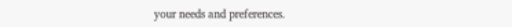your needs and preferences.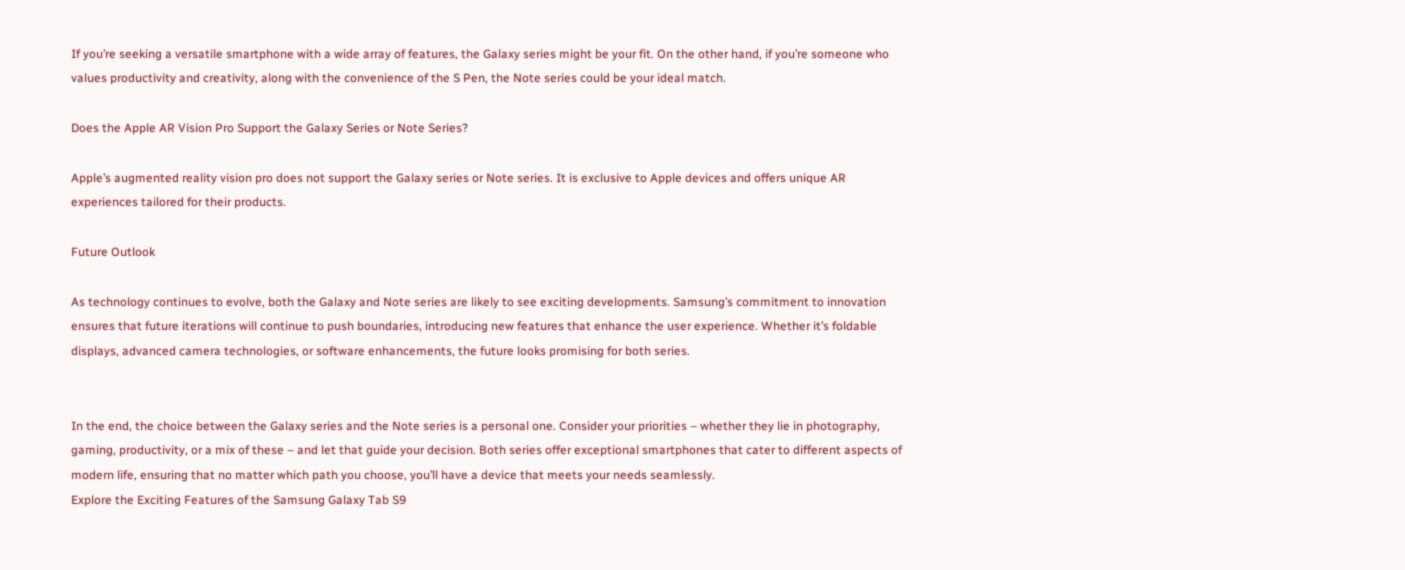If you’re seeking a versatile smartphone with a wide array of features, the Galaxy series might be your fit. On the other hand, if you’re someone who values productivity and creativity, along with the convenience of the S Pen, the Note series could be your ideal match.

Does the Apple AR Vision Pro Support the Galaxy Series or Note Series?

Apple’s augmented reality vision pro does not support the Galaxy series or Note series. It is exclusive to Apple devices and offers unique AR experiences tailored for their products.

Future Outlook

As technology continues to evolve, both the Galaxy and Note series are likely to see exciting developments. Samsung’s commitment to innovation ensures that future iterations will continue to push boundaries, introducing new features that enhance the user experience. Whether it’s foldable displays, advanced camera technologies, or software enhancements, the future looks promising for both series.


In the end, the choice between the Galaxy series and the Note series is a personal one. Consider your priorities – whether they lie in photography, gaming, productivity, or a mix of these – and let that guide your decision. Both series offer exceptional smartphones that cater to different aspects of modern life, ensuring that no matter which path you choose, you’ll have a device that meets your needs seamlessly.
Explore the Exciting Features of the Samsung Galaxy Tab S9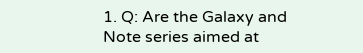1. Q: Are the Galaxy and Note series aimed at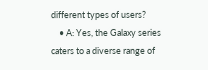different types of users?
    • A: Yes, the Galaxy series caters to a diverse range of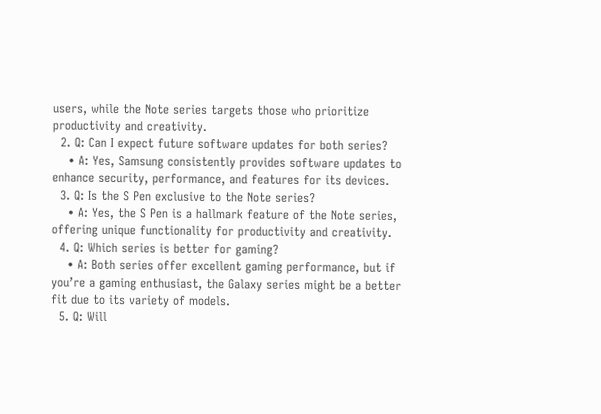users, while the Note series targets those who prioritize productivity and creativity.
  2. Q: Can I expect future software updates for both series?
    • A: Yes, Samsung consistently provides software updates to enhance security, performance, and features for its devices.
  3. Q: Is the S Pen exclusive to the Note series?
    • A: Yes, the S Pen is a hallmark feature of the Note series, offering unique functionality for productivity and creativity.
  4. Q: Which series is better for gaming?
    • A: Both series offer excellent gaming performance, but if you’re a gaming enthusiast, the Galaxy series might be a better fit due to its variety of models.
  5. Q: Will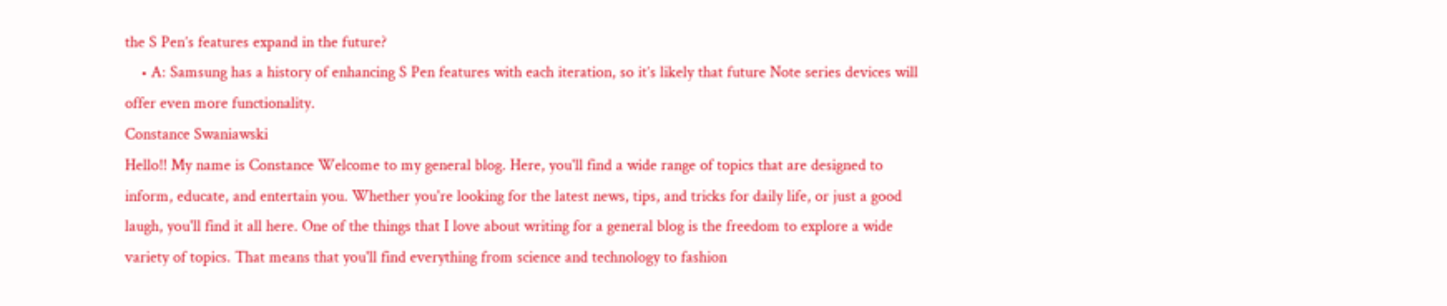the S Pen’s features expand in the future?
    • A: Samsung has a history of enhancing S Pen features with each iteration, so it’s likely that future Note series devices will offer even more functionality.
Constance Swaniawski
Hello!! My name is Constance Welcome to my general blog. Here, you'll find a wide range of topics that are designed to inform, educate, and entertain you. Whether you're looking for the latest news, tips, and tricks for daily life, or just a good laugh, you'll find it all here. One of the things that I love about writing for a general blog is the freedom to explore a wide variety of topics. That means that you'll find everything from science and technology to fashion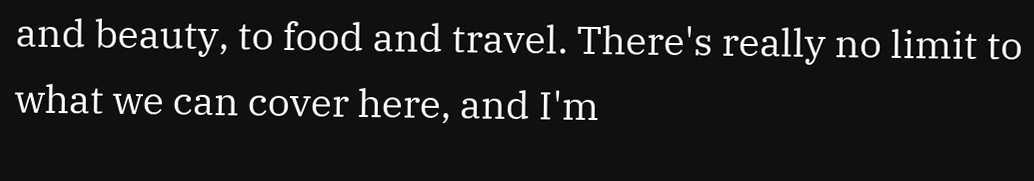and beauty, to food and travel. There's really no limit to what we can cover here, and I'm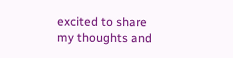excited to share my thoughts and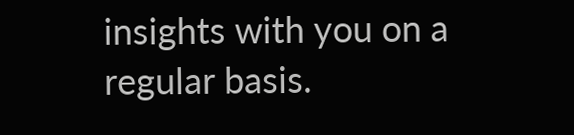insights with you on a regular basis.